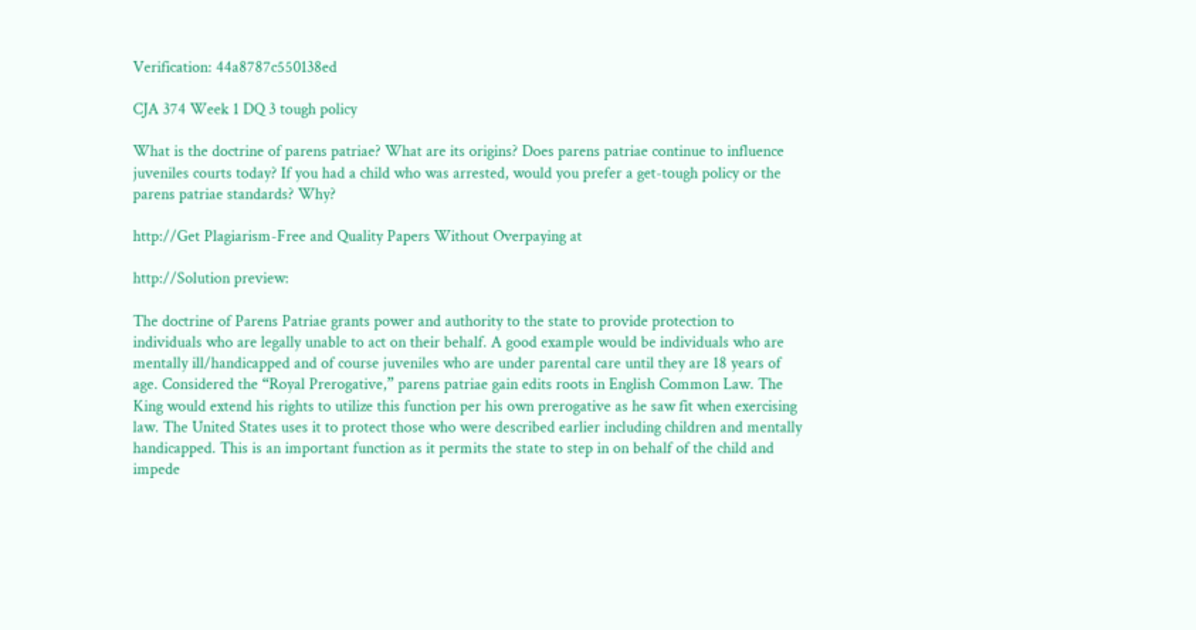Verification: 44a8787c550138ed

CJA 374 Week 1 DQ 3 tough policy

What is the doctrine of parens patriae? What are its origins? Does parens patriae continue to influence juveniles courts today? If you had a child who was arrested, would you prefer a get-tough policy or the parens patriae standards? Why?

http://Get Plagiarism-Free and Quality Papers Without Overpaying at

http://Solution preview:

The doctrine of Parens Patriae grants power and authority to the state to provide protection to individuals who are legally unable to act on their behalf. A good example would be individuals who are mentally ill/handicapped and of course juveniles who are under parental care until they are 18 years of age. Considered the “Royal Prerogative,” parens patriae gain edits roots in English Common Law. The King would extend his rights to utilize this function per his own prerogative as he saw fit when exercising law. The United States uses it to protect those who were described earlier including children and mentally handicapped. This is an important function as it permits the state to step in on behalf of the child and impede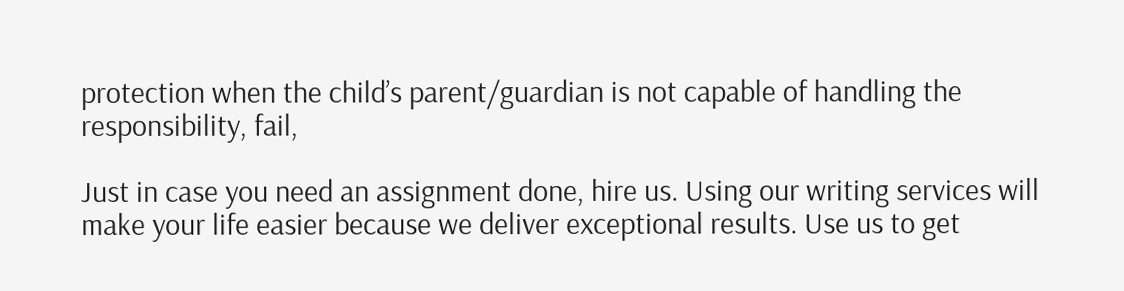protection when the child’s parent/guardian is not capable of handling the responsibility, fail,

Just in case you need an assignment done, hire us. Using our writing services will make your life easier because we deliver exceptional results. Use us to get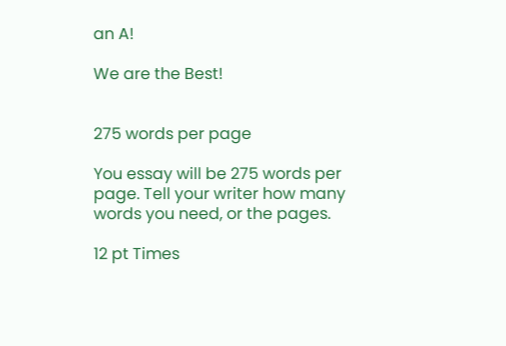an A!

We are the Best!


275 words per page

You essay will be 275 words per page. Tell your writer how many words you need, or the pages.

12 pt Times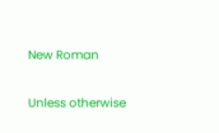New Roman

Unless otherwise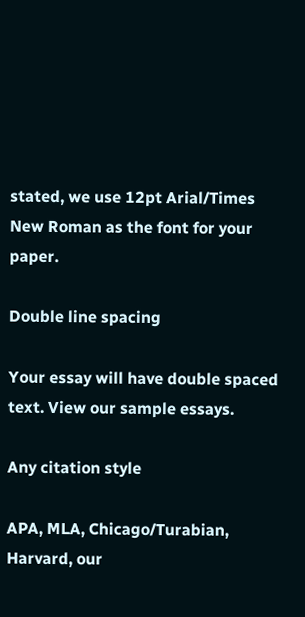stated, we use 12pt Arial/Times New Roman as the font for your paper.

Double line spacing

Your essay will have double spaced text. View our sample essays.

Any citation style

APA, MLA, Chicago/Turabian, Harvard, our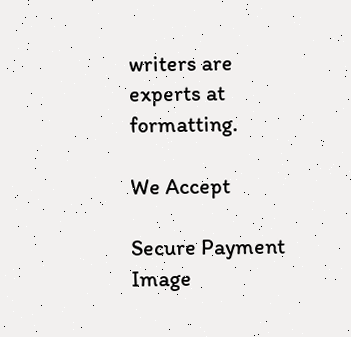writers are experts at formatting.

We Accept

Secure Payment
Image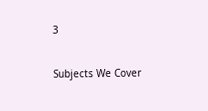3

Subjects We Cover